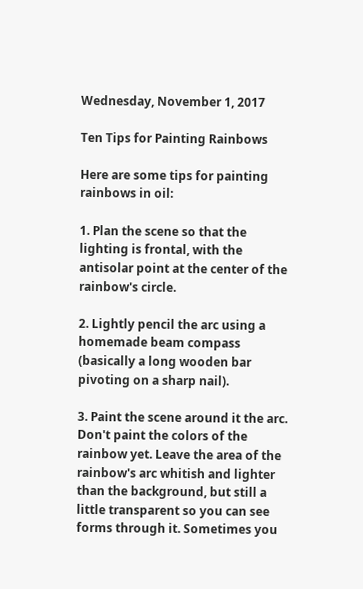Wednesday, November 1, 2017

Ten Tips for Painting Rainbows

Here are some tips for painting rainbows in oil:

1. Plan the scene so that the lighting is frontal, with the antisolar point at the center of the rainbow's circle.

2. Lightly pencil the arc using a homemade beam compass (basically a long wooden bar pivoting on a sharp nail).

3. Paint the scene around it the arc. Don't paint the colors of the rainbow yet. Leave the area of the rainbow's arc whitish and lighter than the background, but still a little transparent so you can see forms through it. Sometimes you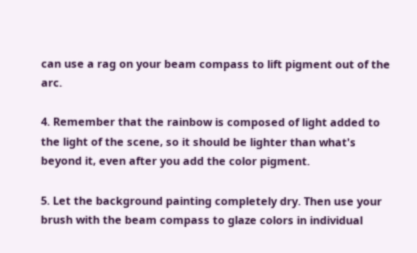can use a rag on your beam compass to lift pigment out of the arc.

4. Remember that the rainbow is composed of light added to the light of the scene, so it should be lighter than what's beyond it, even after you add the color pigment.

5. Let the background painting completely dry. Then use your brush with the beam compass to glaze colors in individual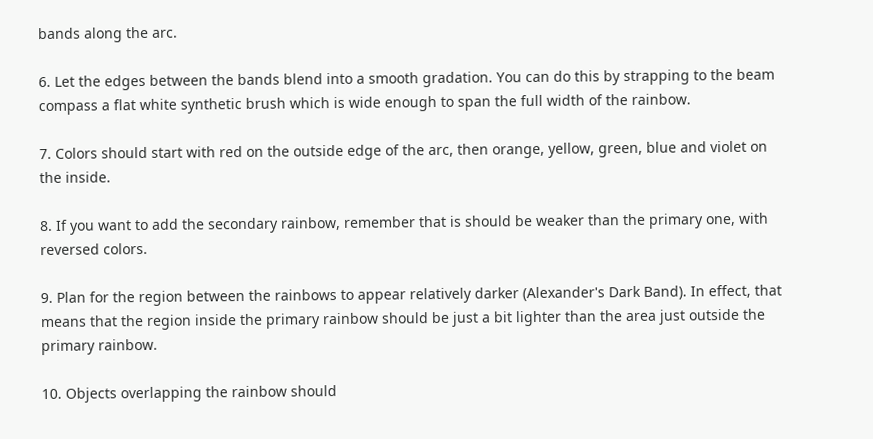bands along the arc.

6. Let the edges between the bands blend into a smooth gradation. You can do this by strapping to the beam compass a flat white synthetic brush which is wide enough to span the full width of the rainbow.

7. Colors should start with red on the outside edge of the arc, then orange, yellow, green, blue and violet on the inside.

8. If you want to add the secondary rainbow, remember that is should be weaker than the primary one, with reversed colors.

9. Plan for the region between the rainbows to appear relatively darker (Alexander's Dark Band). In effect, that means that the region inside the primary rainbow should be just a bit lighter than the area just outside the primary rainbow.

10. Objects overlapping the rainbow should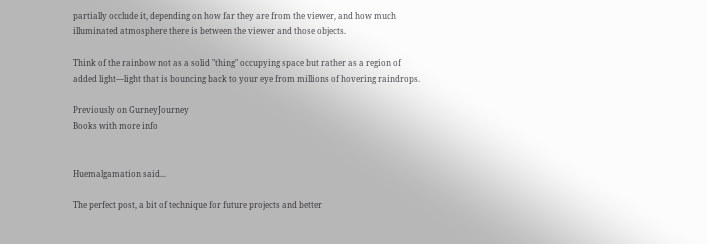partially occlude it, depending on how far they are from the viewer, and how much illuminated atmosphere there is between the viewer and those objects.

Think of the rainbow not as a solid "thing" occupying space but rather as a region of added light—light that is bouncing back to your eye from millions of hovering raindrops.

Previously on GurneyJourney
Books with more info


Huemalgamation said...

The perfect post, a bit of technique for future projects and better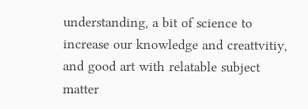understanding, a bit of science to increase our knowledge and creattvitiy, and good art with relatable subject matter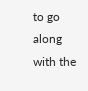to go along with the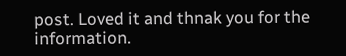post. Loved it and thnak you for the information.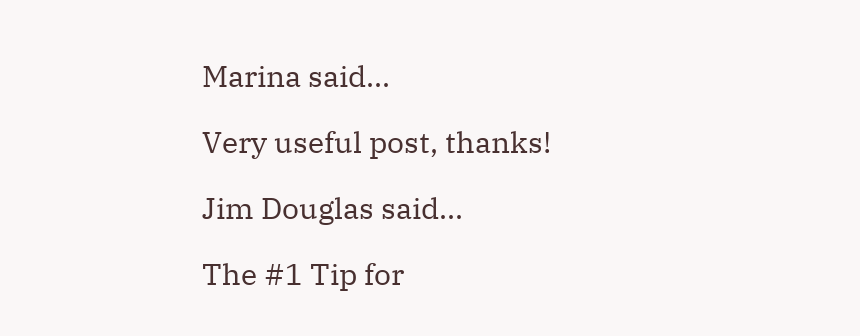Marina said...

Very useful post, thanks!

Jim Douglas said...

The #1 Tip for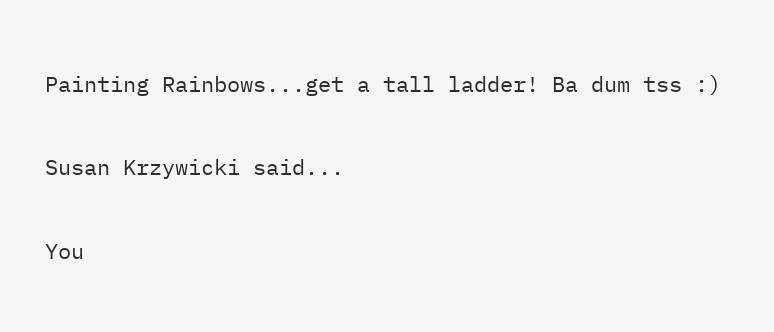Painting Rainbows...get a tall ladder! Ba dum tss :)

Susan Krzywicki said...

You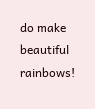do make beautiful rainbows!